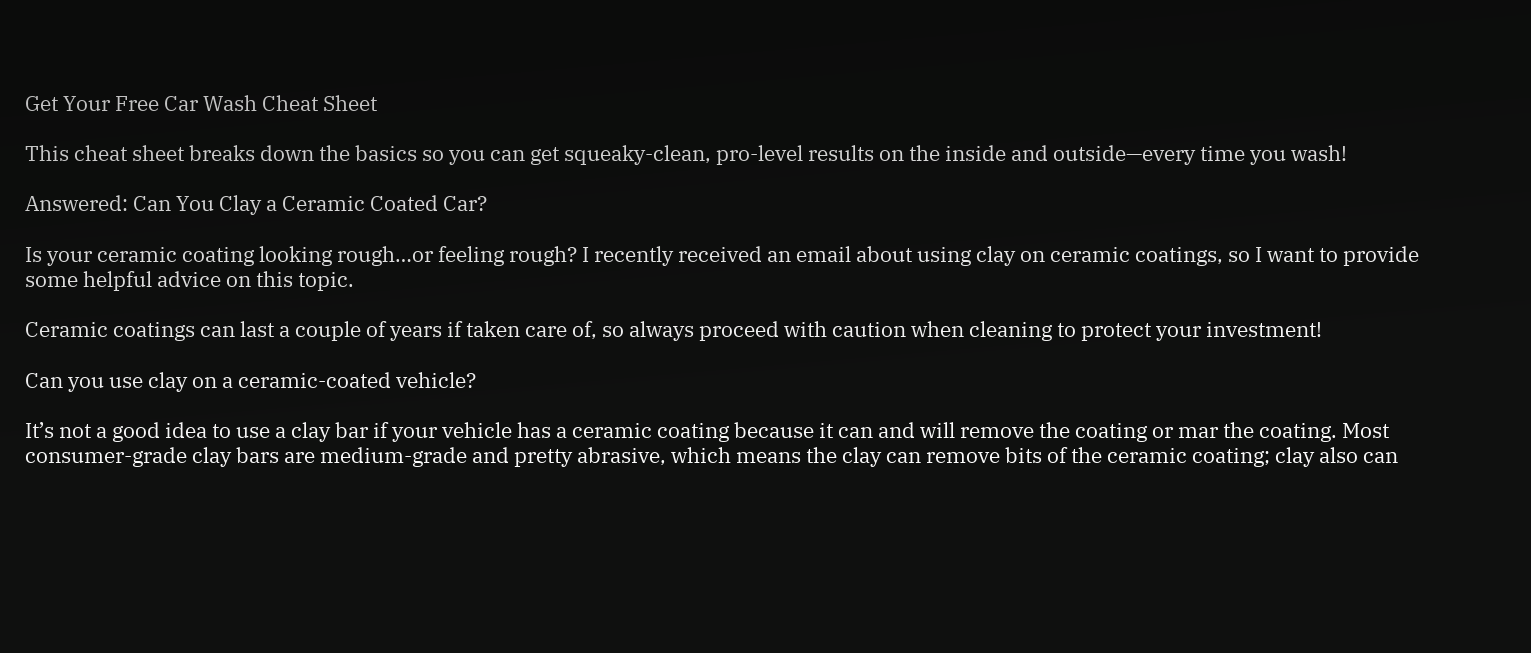Get Your Free Car Wash Cheat Sheet

This cheat sheet breaks down the basics so you can get squeaky-clean, pro-level results on the inside and outside—every time you wash!

Answered: Can You Clay a Ceramic Coated Car?

Is your ceramic coating looking rough…or feeling rough? I recently received an email about using clay on ceramic coatings, so I want to provide some helpful advice on this topic.

Ceramic coatings can last a couple of years if taken care of, so always proceed with caution when cleaning to protect your investment!

Can you use clay on a ceramic-coated vehicle?

It’s not a good idea to use a clay bar if your vehicle has a ceramic coating because it can and will remove the coating or mar the coating. Most consumer-grade clay bars are medium-grade and pretty abrasive, which means the clay can remove bits of the ceramic coating; clay also can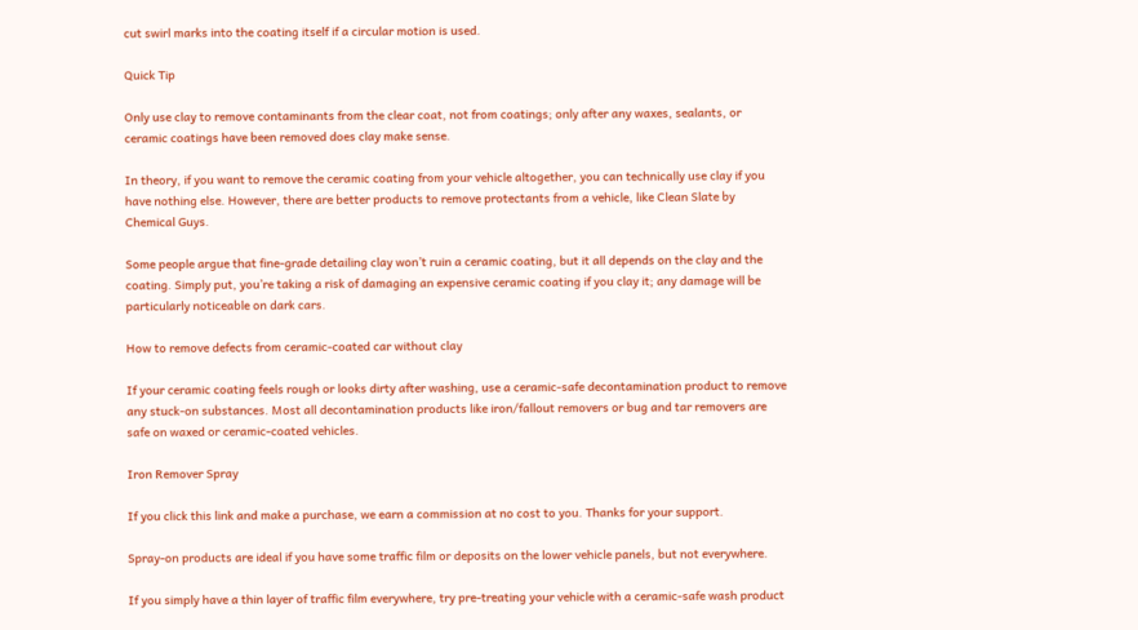cut swirl marks into the coating itself if a circular motion is used.

Quick Tip

Only use clay to remove contaminants from the clear coat, not from coatings; only after any waxes, sealants, or ceramic coatings have been removed does clay make sense.

In theory, if you want to remove the ceramic coating from your vehicle altogether, you can technically use clay if you have nothing else. However, there are better products to remove protectants from a vehicle, like Clean Slate by Chemical Guys.

Some people argue that fine-grade detailing clay won’t ruin a ceramic coating, but it all depends on the clay and the coating. Simply put, you’re taking a risk of damaging an expensive ceramic coating if you clay it; any damage will be particularly noticeable on dark cars.

How to remove defects from ceramic-coated car without clay

If your ceramic coating feels rough or looks dirty after washing, use a ceramic-safe decontamination product to remove any stuck-on substances. Most all decontamination products like iron/fallout removers or bug and tar removers are safe on waxed or ceramic-coated vehicles.

Iron Remover Spray

If you click this link and make a purchase, we earn a commission at no cost to you. Thanks for your support.

Spray-on products are ideal if you have some traffic film or deposits on the lower vehicle panels, but not everywhere.

If you simply have a thin layer of traffic film everywhere, try pre-treating your vehicle with a ceramic-safe wash product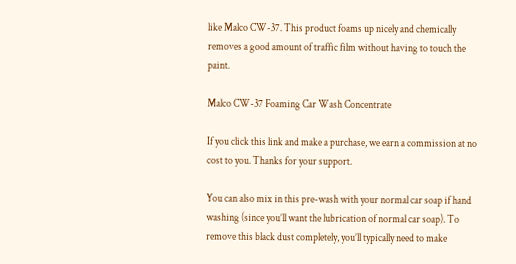like Malco CW-37. This product foams up nicely and chemically removes a good amount of traffic film without having to touch the paint.

Malco CW-37 Foaming Car Wash Concentrate

If you click this link and make a purchase, we earn a commission at no cost to you. Thanks for your support.

You can also mix in this pre-wash with your normal car soap if hand washing (since you’ll want the lubrication of normal car soap). To remove this black dust completely, you’ll typically need to make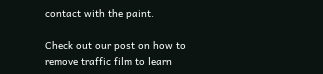contact with the paint.

Check out our post on how to remove traffic film to learn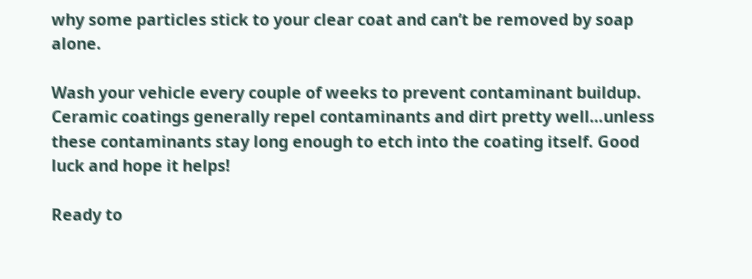why some particles stick to your clear coat and can’t be removed by soap alone.

Wash your vehicle every couple of weeks to prevent contaminant buildup. Ceramic coatings generally repel contaminants and dirt pretty well…unless these contaminants stay long enough to etch into the coating itself. Good luck and hope it helps!

Ready to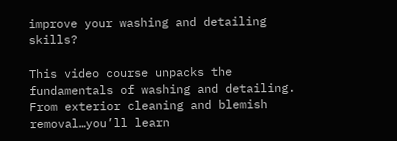improve your washing and detailing skills?

This video course unpacks the fundamentals of washing and detailing. From exterior cleaning and blemish removal…you’ll learn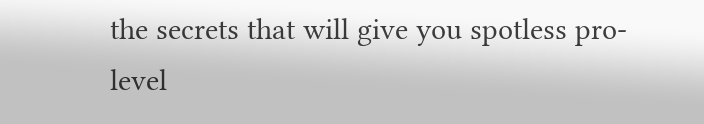the secrets that will give you spotless pro-level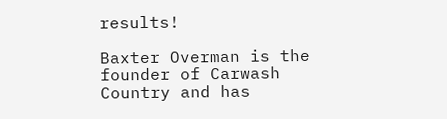results!

Baxter Overman is the founder of Carwash Country and has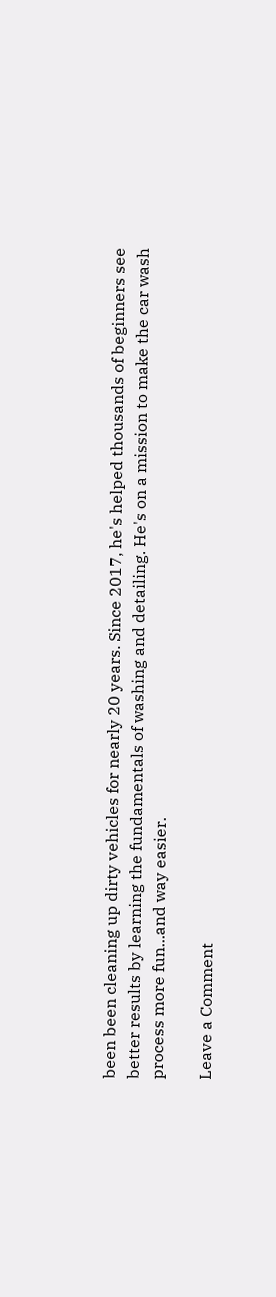been been cleaning up dirty vehicles for nearly 20 years. Since 2017, he's helped thousands of beginners see better results by learning the fundamentals of washing and detailing. He's on a mission to make the car wash process more fun...and way easier.

Leave a Comment